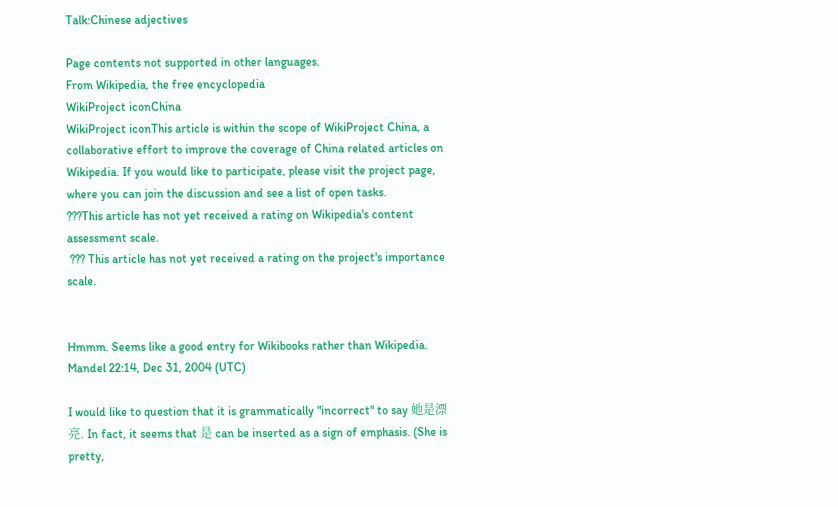Talk:Chinese adjectives

Page contents not supported in other languages.
From Wikipedia, the free encyclopedia
WikiProject iconChina
WikiProject iconThis article is within the scope of WikiProject China, a collaborative effort to improve the coverage of China related articles on Wikipedia. If you would like to participate, please visit the project page, where you can join the discussion and see a list of open tasks.
???This article has not yet received a rating on Wikipedia's content assessment scale.
 ??? This article has not yet received a rating on the project's importance scale.


Hmmm. Seems like a good entry for Wikibooks rather than Wikipedia. Mandel 22:14, Dec 31, 2004 (UTC)

I would like to question that it is grammatically "incorrect" to say 她是漂亮. In fact, it seems that 是 can be inserted as a sign of emphasis. (She is pretty,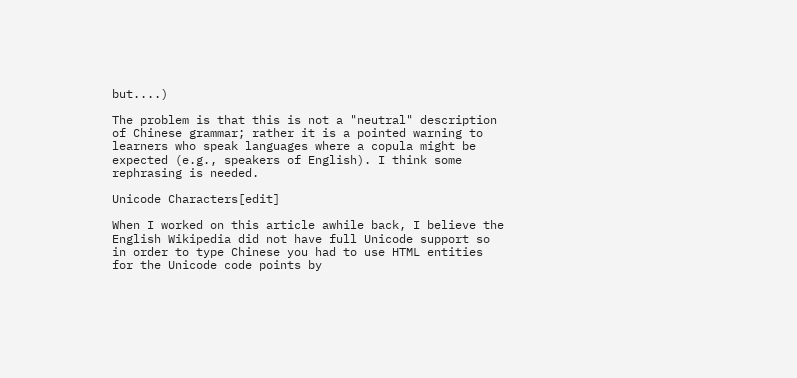but....)

The problem is that this is not a "neutral" description of Chinese grammar; rather it is a pointed warning to learners who speak languages where a copula might be expected (e.g., speakers of English). I think some rephrasing is needed.

Unicode Characters[edit]

When I worked on this article awhile back, I believe the English Wikipedia did not have full Unicode support so in order to type Chinese you had to use HTML entities for the Unicode code points by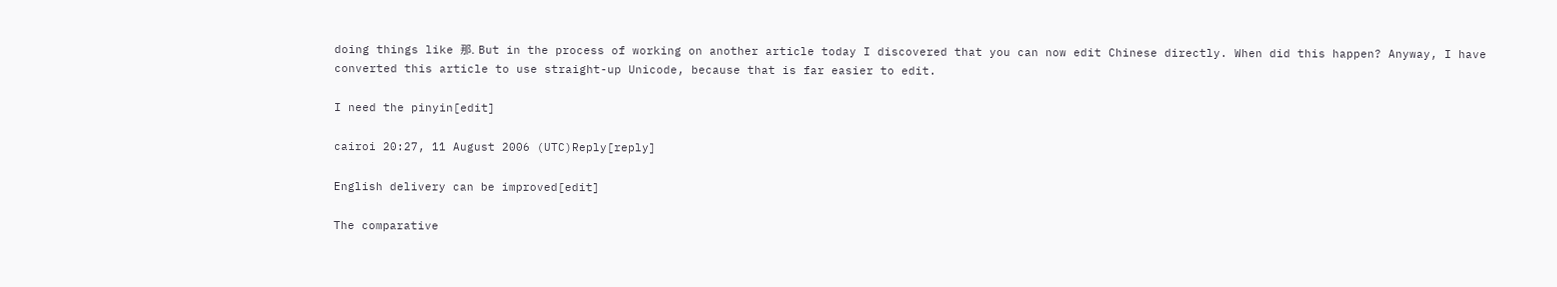doing things like 那. But in the process of working on another article today I discovered that you can now edit Chinese directly. When did this happen? Anyway, I have converted this article to use straight-up Unicode, because that is far easier to edit.

I need the pinyin[edit]

cairoi 20:27, 11 August 2006 (UTC)Reply[reply]

English delivery can be improved[edit]

The comparative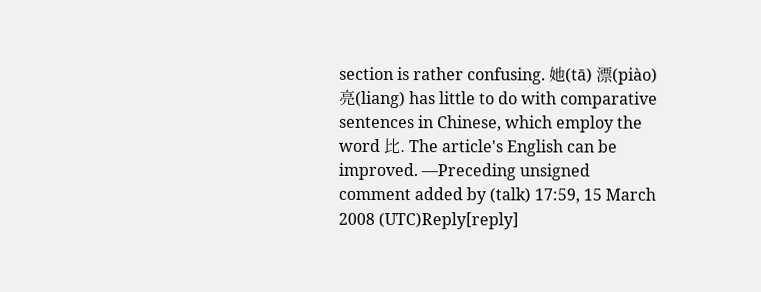section is rather confusing. 她(tā) 漂(piào) 亮(liang) has little to do with comparative sentences in Chinese, which employ the word 比. The article's English can be improved. —Preceding unsigned comment added by (talk) 17:59, 15 March 2008 (UTC)Reply[reply]